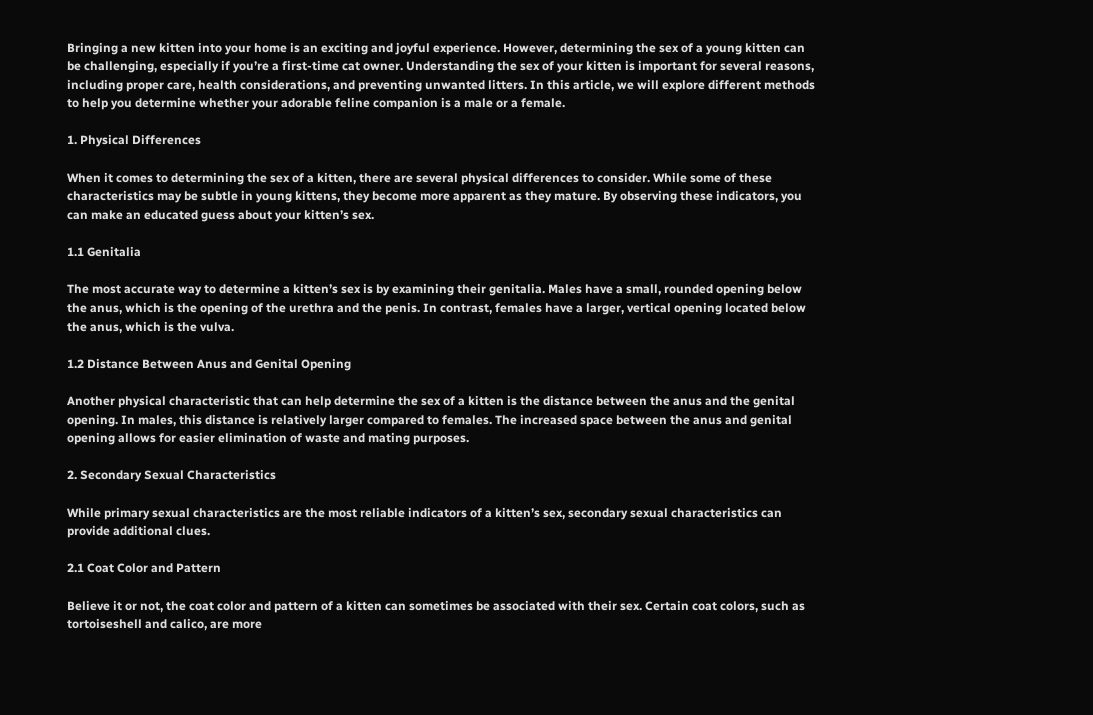Bringing a new kitten into your home is an exciting and joyful experience. However, determining the sex of a young kitten can be challenging, especially if you’re a first-time cat owner. Understanding the sex of your kitten is important for several reasons, including proper care, health considerations, and preventing unwanted litters. In this article, we will explore different methods to help you determine whether your adorable feline companion is a male or a female.

1. Physical Differences

When it comes to determining the sex of a kitten, there are several physical differences to consider. While some of these characteristics may be subtle in young kittens, they become more apparent as they mature. By observing these indicators, you can make an educated guess about your kitten’s sex.

1.1 Genitalia

The most accurate way to determine a kitten’s sex is by examining their genitalia. Males have a small, rounded opening below the anus, which is the opening of the urethra and the penis. In contrast, females have a larger, vertical opening located below the anus, which is the vulva.

1.2 Distance Between Anus and Genital Opening

Another physical characteristic that can help determine the sex of a kitten is the distance between the anus and the genital opening. In males, this distance is relatively larger compared to females. The increased space between the anus and genital opening allows for easier elimination of waste and mating purposes.

2. Secondary Sexual Characteristics

While primary sexual characteristics are the most reliable indicators of a kitten’s sex, secondary sexual characteristics can provide additional clues.

2.1 Coat Color and Pattern

Believe it or not, the coat color and pattern of a kitten can sometimes be associated with their sex. Certain coat colors, such as tortoiseshell and calico, are more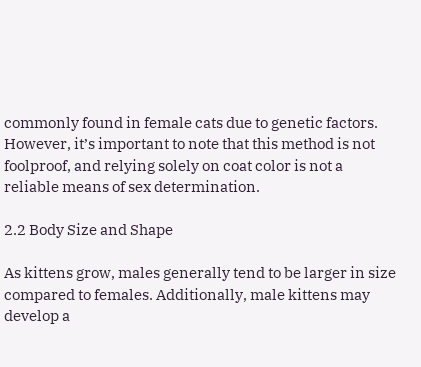commonly found in female cats due to genetic factors. However, it’s important to note that this method is not foolproof, and relying solely on coat color is not a reliable means of sex determination.

2.2 Body Size and Shape

As kittens grow, males generally tend to be larger in size compared to females. Additionally, male kittens may develop a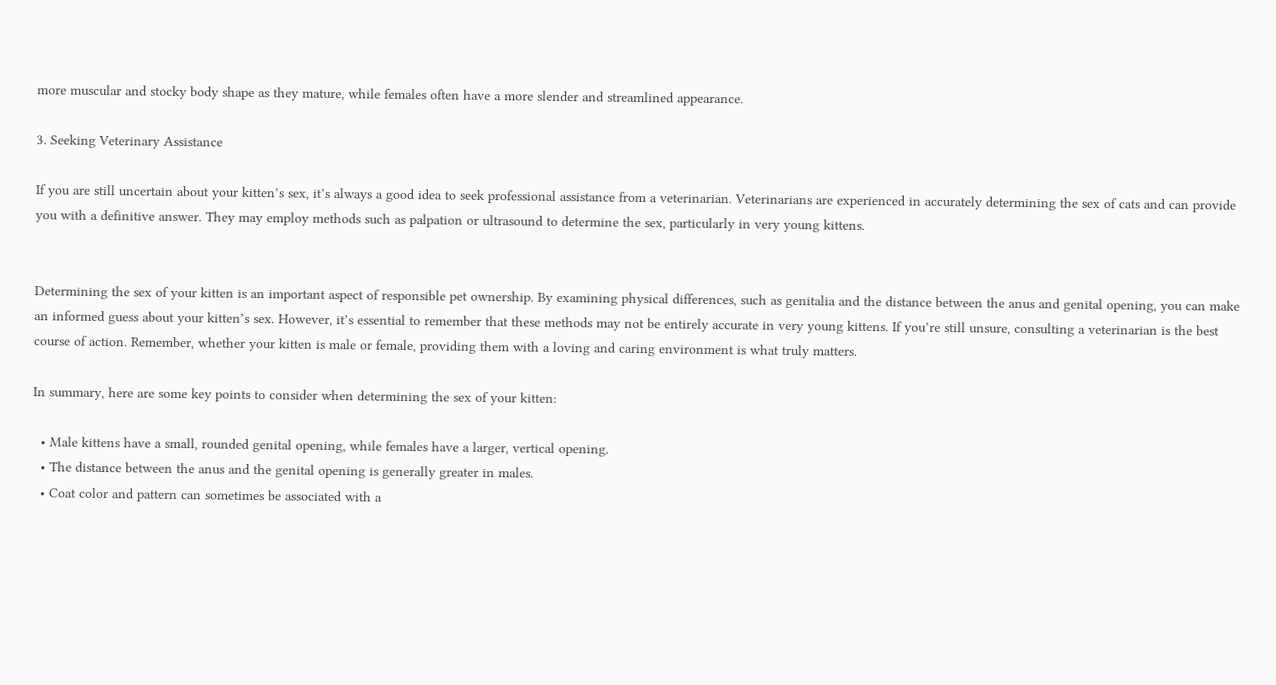more muscular and stocky body shape as they mature, while females often have a more slender and streamlined appearance.

3. Seeking Veterinary Assistance

If you are still uncertain about your kitten’s sex, it’s always a good idea to seek professional assistance from a veterinarian. Veterinarians are experienced in accurately determining the sex of cats and can provide you with a definitive answer. They may employ methods such as palpation or ultrasound to determine the sex, particularly in very young kittens.


Determining the sex of your kitten is an important aspect of responsible pet ownership. By examining physical differences, such as genitalia and the distance between the anus and genital opening, you can make an informed guess about your kitten’s sex. However, it’s essential to remember that these methods may not be entirely accurate in very young kittens. If you’re still unsure, consulting a veterinarian is the best course of action. Remember, whether your kitten is male or female, providing them with a loving and caring environment is what truly matters.

In summary, here are some key points to consider when determining the sex of your kitten:

  • Male kittens have a small, rounded genital opening, while females have a larger, vertical opening.
  • The distance between the anus and the genital opening is generally greater in males.
  • Coat color and pattern can sometimes be associated with a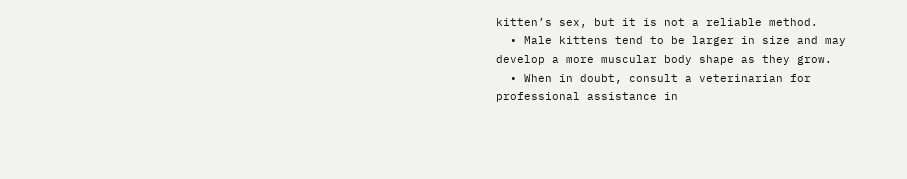kitten’s sex, but it is not a reliable method.
  • Male kittens tend to be larger in size and may develop a more muscular body shape as they grow.
  • When in doubt, consult a veterinarian for professional assistance in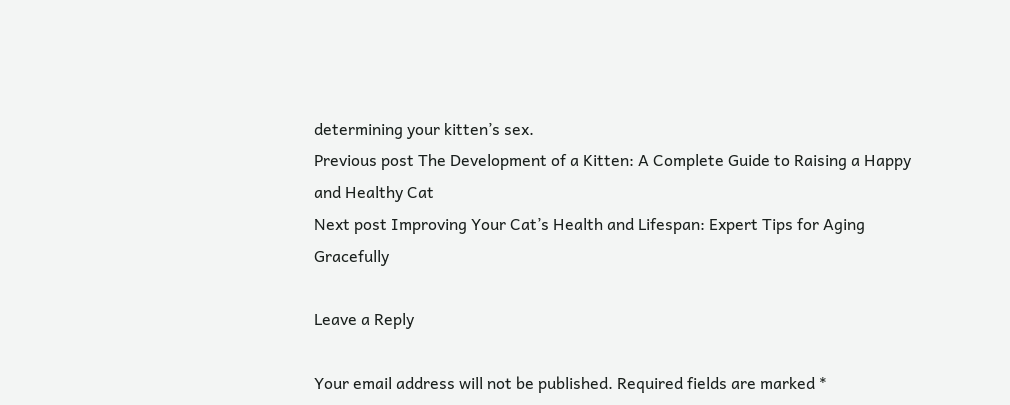determining your kitten’s sex.
Previous post The Development of a Kitten: A Complete Guide to Raising a Happy and Healthy Cat
Next post Improving Your Cat’s Health and Lifespan: Expert Tips for Aging Gracefully

Leave a Reply

Your email address will not be published. Required fields are marked *